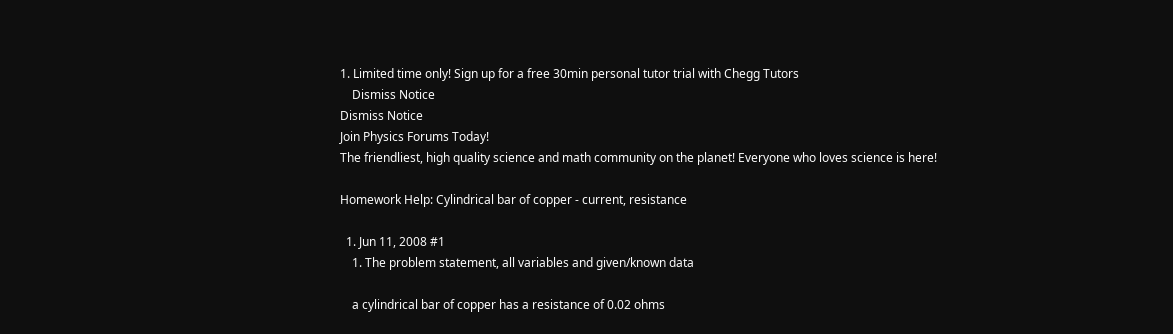1. Limited time only! Sign up for a free 30min personal tutor trial with Chegg Tutors
    Dismiss Notice
Dismiss Notice
Join Physics Forums Today!
The friendliest, high quality science and math community on the planet! Everyone who loves science is here!

Homework Help: Cylindrical bar of copper - current, resistance

  1. Jun 11, 2008 #1
    1. The problem statement, all variables and given/known data

    a cylindrical bar of copper has a resistance of 0.02 ohms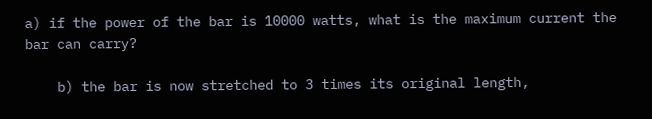a) if the power of the bar is 10000 watts, what is the maximum current the bar can carry?

    b) the bar is now stretched to 3 times its original length,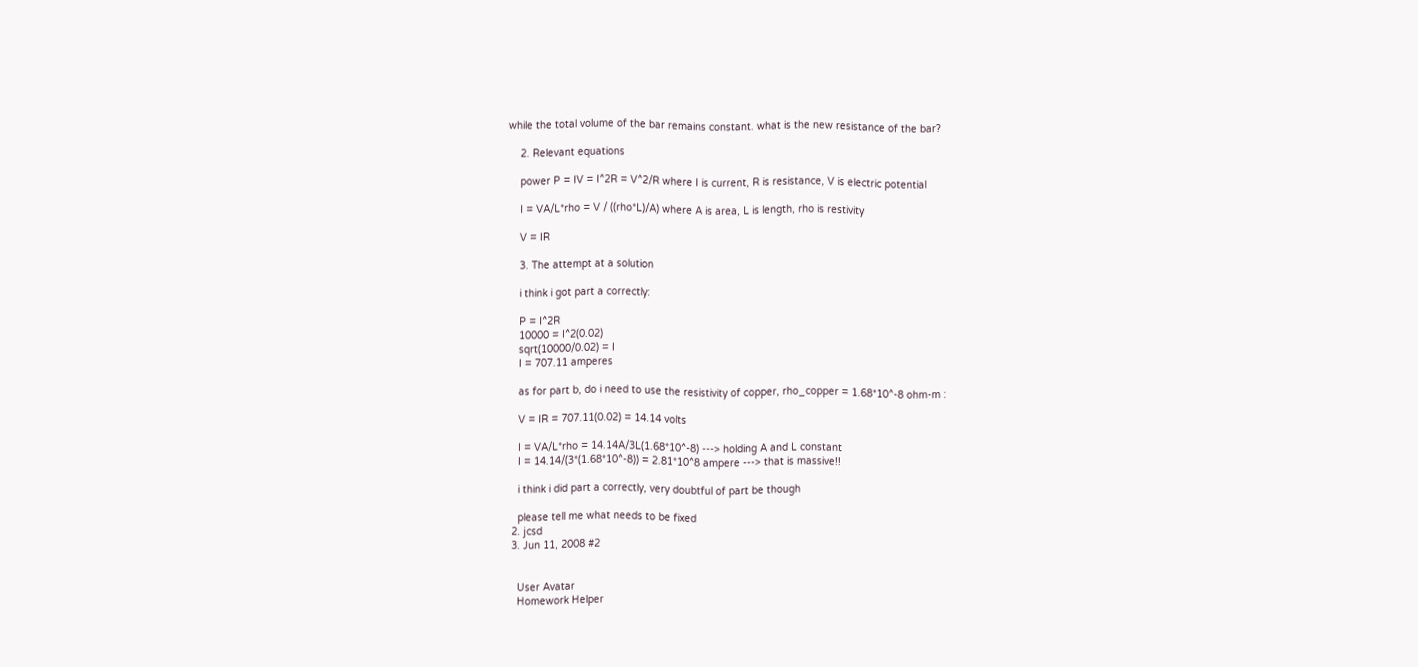while the total volume of the bar remains constant. what is the new resistance of the bar?

    2. Relevant equations

    power P = IV = I^2R = V^2/R where I is current, R is resistance, V is electric potential

    I = VA/L*rho = V / ((rho*L)/A) where A is area, L is length, rho is restivity

    V = IR

    3. The attempt at a solution

    i think i got part a correctly:

    P = I^2R
    10000 = I^2(0.02)
    sqrt(10000/0.02) = I
    I = 707.11 amperes

    as for part b, do i need to use the resistivity of copper, rho_copper = 1.68*10^-8 ohm-m :

    V = IR = 707.11(0.02) = 14.14 volts

    I = VA/L*rho = 14.14A/3L(1.68*10^-8) ---> holding A and L constant
    I = 14.14/(3*(1.68*10^-8)) = 2.81*10^8 ampere ---> that is massive!!

    i think i did part a correctly, very doubtful of part be though

    please tell me what needs to be fixed
  2. jcsd
  3. Jun 11, 2008 #2


    User Avatar
    Homework Helper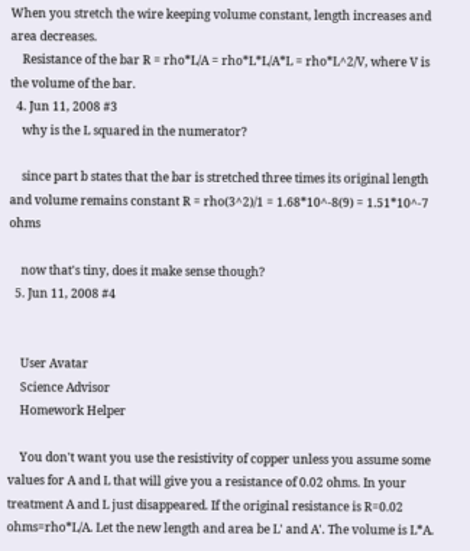When you stretch the wire keeping volume constant, length increases and area decreases.
    Resistance of the bar R = rho*L/A = rho*L*L/A*L = rho*L^2/V, where V is the volume of the bar.
  4. Jun 11, 2008 #3
    why is the L squared in the numerator?

    since part b states that the bar is stretched three times its original length and volume remains constant R = rho(3^2)/1 = 1.68*10^-8(9) = 1.51*10^-7 ohms

    now that's tiny, does it make sense though?
  5. Jun 11, 2008 #4


    User Avatar
    Science Advisor
    Homework Helper

    You don't want you use the resistivity of copper unless you assume some values for A and L that will give you a resistance of 0.02 ohms. In your treatment A and L just disappeared. If the original resistance is R=0.02 ohms=rho*L/A. Let the new length and area be L' and A'. The volume is L*A.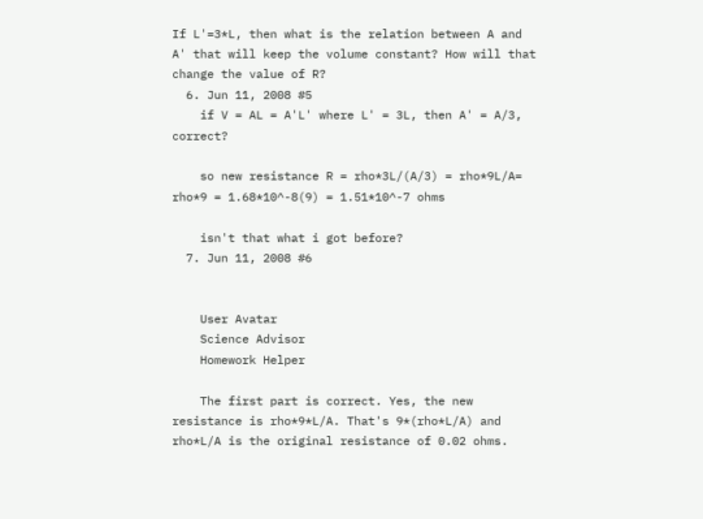If L'=3*L, then what is the relation between A and A' that will keep the volume constant? How will that change the value of R?
  6. Jun 11, 2008 #5
    if V = AL = A'L' where L' = 3L, then A' = A/3, correct?

    so new resistance R = rho*3L/(A/3) = rho*9L/A= rho*9 = 1.68*10^-8(9) = 1.51*10^-7 ohms

    isn't that what i got before?
  7. Jun 11, 2008 #6


    User Avatar
    Science Advisor
    Homework Helper

    The first part is correct. Yes, the new resistance is rho*9*L/A. That's 9*(rho*L/A) and rho*L/A is the original resistance of 0.02 ohms.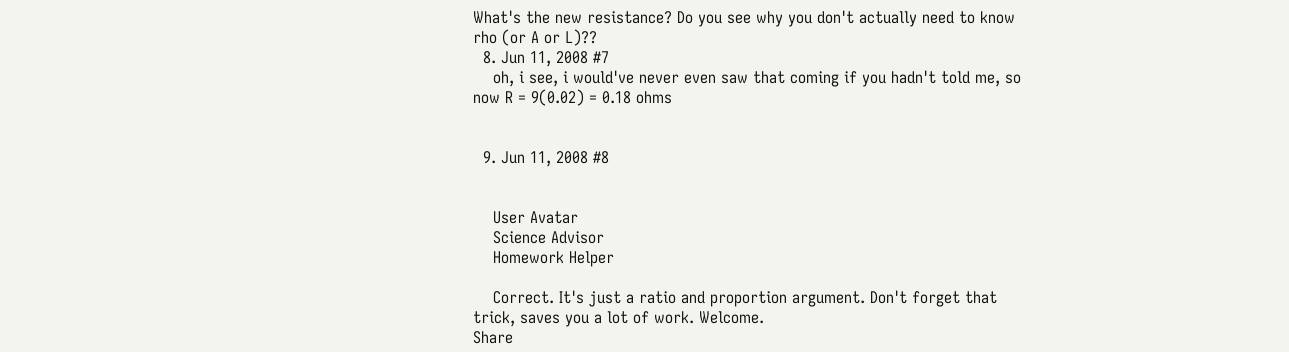What's the new resistance? Do you see why you don't actually need to know rho (or A or L)??
  8. Jun 11, 2008 #7
    oh, i see, i would've never even saw that coming if you hadn't told me, so now R = 9(0.02) = 0.18 ohms


  9. Jun 11, 2008 #8


    User Avatar
    Science Advisor
    Homework Helper

    Correct. It's just a ratio and proportion argument. Don't forget that trick, saves you a lot of work. Welcome.
Share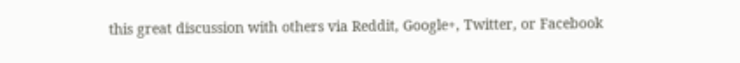this great discussion with others via Reddit, Google+, Twitter, or Facebook